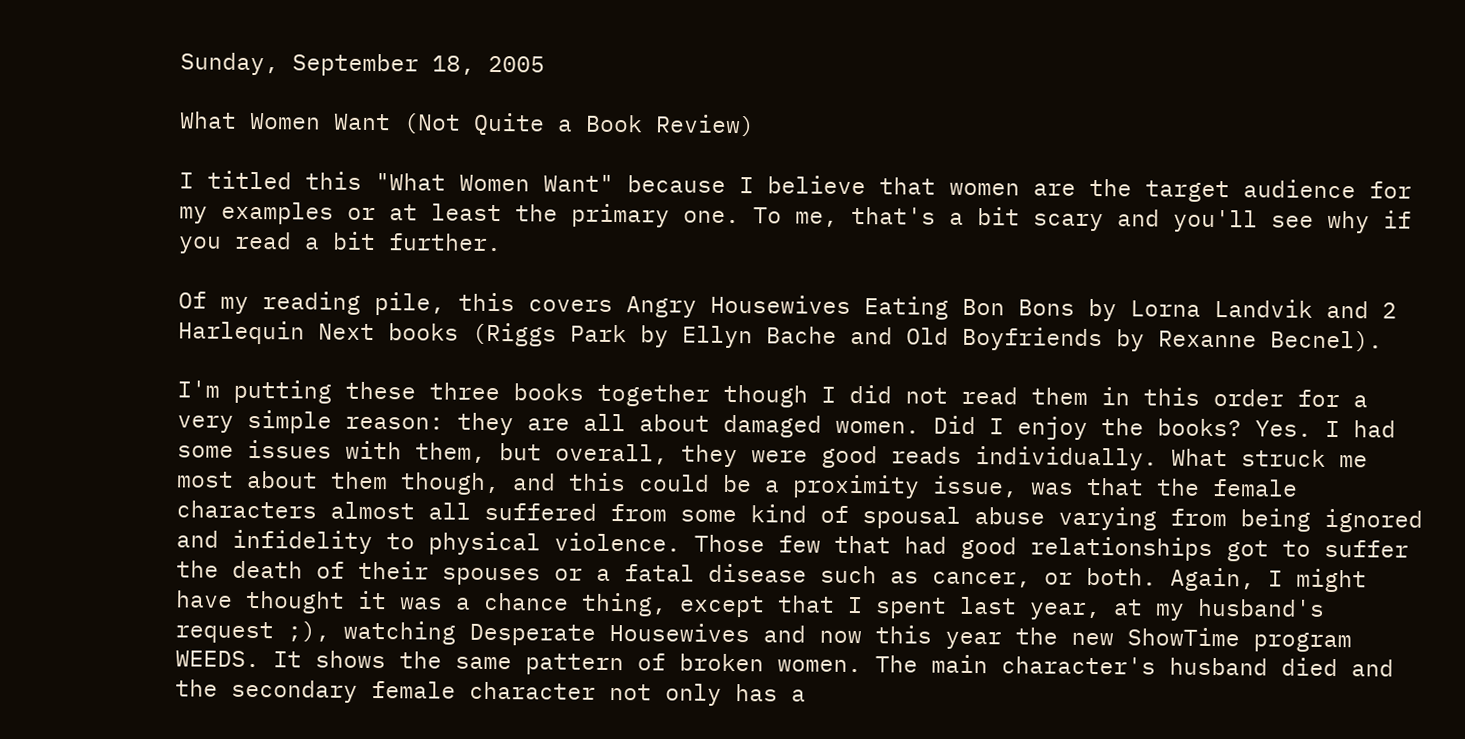Sunday, September 18, 2005

What Women Want (Not Quite a Book Review)

I titled this "What Women Want" because I believe that women are the target audience for my examples or at least the primary one. To me, that's a bit scary and you'll see why if you read a bit further.

Of my reading pile, this covers Angry Housewives Eating Bon Bons by Lorna Landvik and 2 Harlequin Next books (Riggs Park by Ellyn Bache and Old Boyfriends by Rexanne Becnel).

I'm putting these three books together though I did not read them in this order for a very simple reason: they are all about damaged women. Did I enjoy the books? Yes. I had some issues with them, but overall, they were good reads individually. What struck me most about them though, and this could be a proximity issue, was that the female characters almost all suffered from some kind of spousal abuse varying from being ignored and infidelity to physical violence. Those few that had good relationships got to suffer the death of their spouses or a fatal disease such as cancer, or both. Again, I might have thought it was a chance thing, except that I spent last year, at my husband's request ;), watching Desperate Housewives and now this year the new ShowTime program WEEDS. It shows the same pattern of broken women. The main character's husband died and the secondary female character not only has a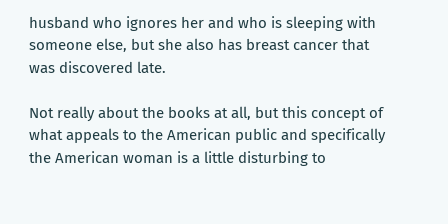husband who ignores her and who is sleeping with someone else, but she also has breast cancer that was discovered late.

Not really about the books at all, but this concept of what appeals to the American public and specifically the American woman is a little disturbing to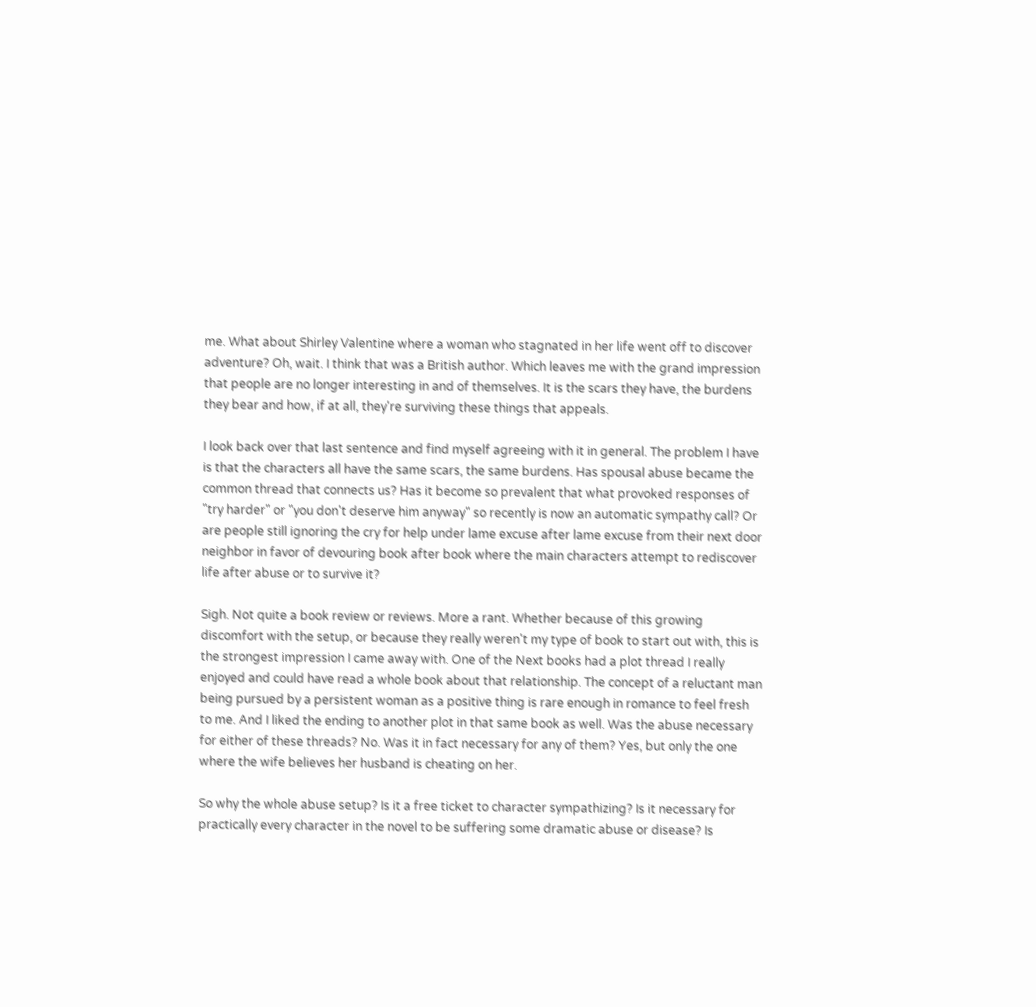me. What about Shirley Valentine where a woman who stagnated in her life went off to discover adventure? Oh, wait. I think that was a British author. Which leaves me with the grand impression that people are no longer interesting in and of themselves. It is the scars they have, the burdens they bear and how, if at all, they're surviving these things that appeals.

I look back over that last sentence and find myself agreeing with it in general. The problem I have is that the characters all have the same scars, the same burdens. Has spousal abuse became the common thread that connects us? Has it become so prevalent that what provoked responses of "try harder" or "you don't deserve him anyway" so recently is now an automatic sympathy call? Or are people still ignoring the cry for help under lame excuse after lame excuse from their next door neighbor in favor of devouring book after book where the main characters attempt to rediscover life after abuse or to survive it?

Sigh. Not quite a book review or reviews. More a rant. Whether because of this growing discomfort with the setup, or because they really weren't my type of book to start out with, this is the strongest impression I came away with. One of the Next books had a plot thread I really enjoyed and could have read a whole book about that relationship. The concept of a reluctant man being pursued by a persistent woman as a positive thing is rare enough in romance to feel fresh to me. And I liked the ending to another plot in that same book as well. Was the abuse necessary for either of these threads? No. Was it in fact necessary for any of them? Yes, but only the one where the wife believes her husband is cheating on her.

So why the whole abuse setup? Is it a free ticket to character sympathizing? Is it necessary for practically every character in the novel to be suffering some dramatic abuse or disease? Is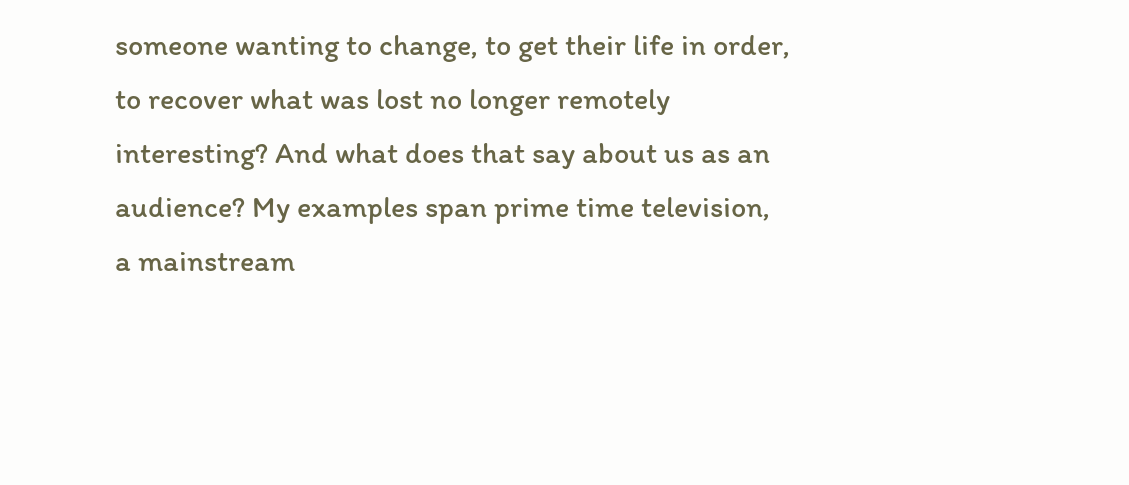someone wanting to change, to get their life in order, to recover what was lost no longer remotely interesting? And what does that say about us as an audience? My examples span prime time television, a mainstream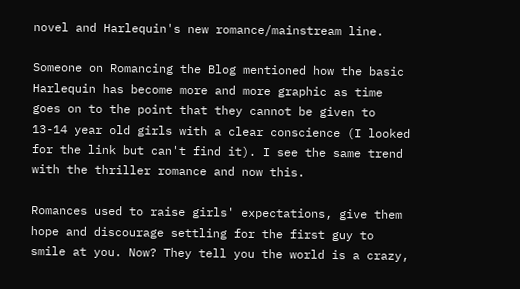novel and Harlequin's new romance/mainstream line.

Someone on Romancing the Blog mentioned how the basic Harlequin has become more and more graphic as time goes on to the point that they cannot be given to 13-14 year old girls with a clear conscience (I looked for the link but can't find it). I see the same trend with the thriller romance and now this.

Romances used to raise girls' expectations, give them hope and discourage settling for the first guy to smile at you. Now? They tell you the world is a crazy,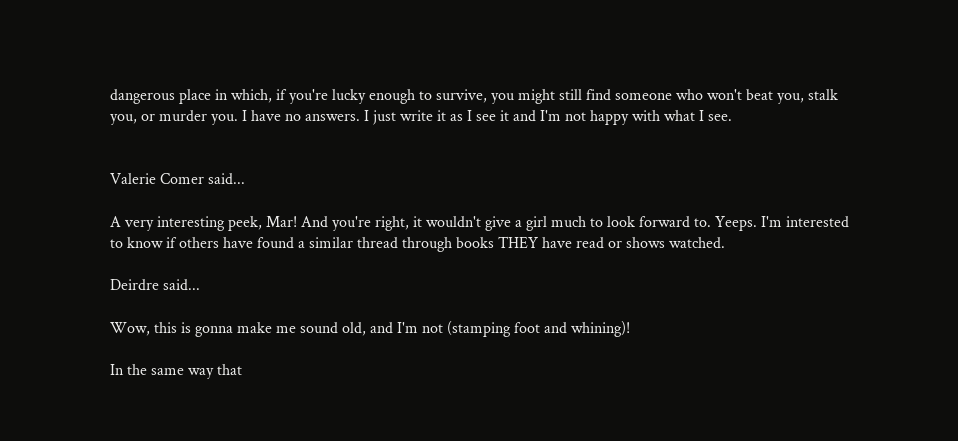dangerous place in which, if you're lucky enough to survive, you might still find someone who won't beat you, stalk you, or murder you. I have no answers. I just write it as I see it and I'm not happy with what I see.


Valerie Comer said...

A very interesting peek, Mar! And you're right, it wouldn't give a girl much to look forward to. Yeeps. I'm interested to know if others have found a similar thread through books THEY have read or shows watched.

Deirdre said...

Wow, this is gonna make me sound old, and I'm not (stamping foot and whining)!

In the same way that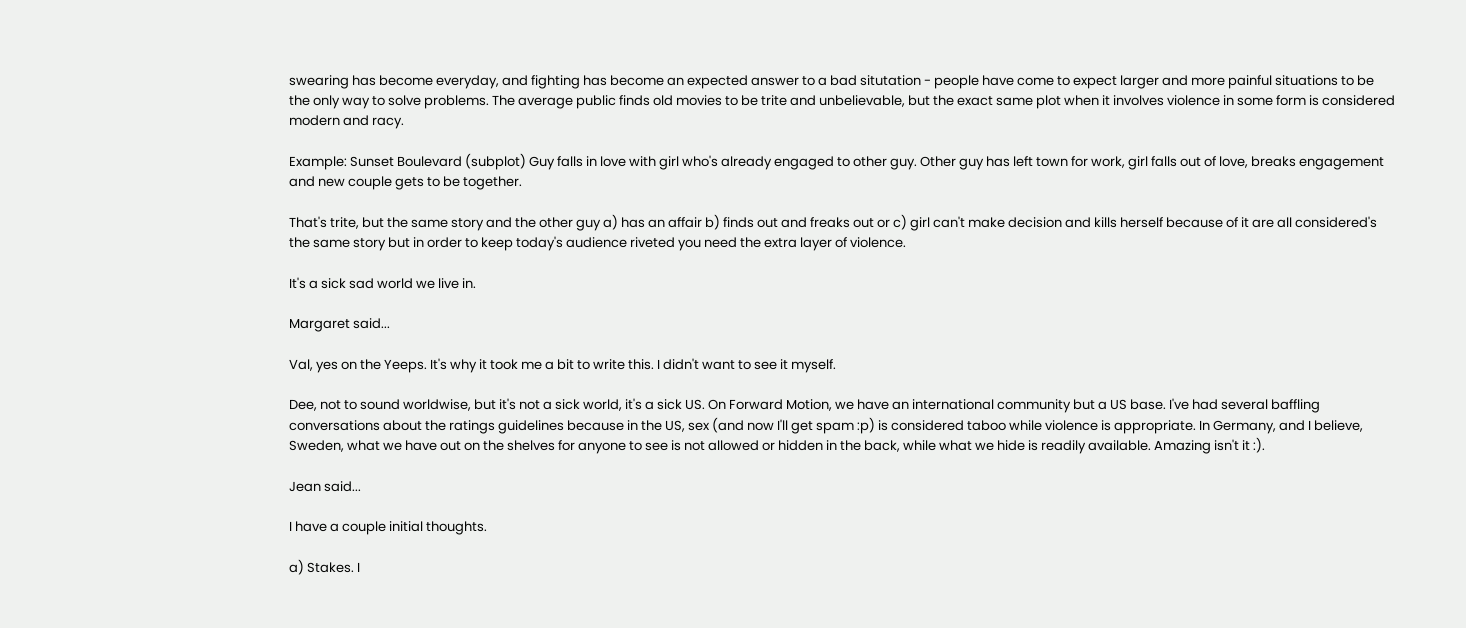swearing has become everyday, and fighting has become an expected answer to a bad situtation - people have come to expect larger and more painful situations to be the only way to solve problems. The average public finds old movies to be trite and unbelievable, but the exact same plot when it involves violence in some form is considered modern and racy.

Example: Sunset Boulevard (subplot) Guy falls in love with girl who's already engaged to other guy. Other guy has left town for work, girl falls out of love, breaks engagement and new couple gets to be together.

That's trite, but the same story and the other guy a) has an affair b) finds out and freaks out or c) girl can't make decision and kills herself because of it are all considered's the same story but in order to keep today's audience riveted you need the extra layer of violence.

It's a sick sad world we live in.

Margaret said...

Val, yes on the Yeeps. It's why it took me a bit to write this. I didn't want to see it myself.

Dee, not to sound worldwise, but it's not a sick world, it's a sick US. On Forward Motion, we have an international community but a US base. I've had several baffling conversations about the ratings guidelines because in the US, sex (and now I'll get spam :p) is considered taboo while violence is appropriate. In Germany, and I believe, Sweden, what we have out on the shelves for anyone to see is not allowed or hidden in the back, while what we hide is readily available. Amazing isn't it :).

Jean said...

I have a couple initial thoughts.

a) Stakes. I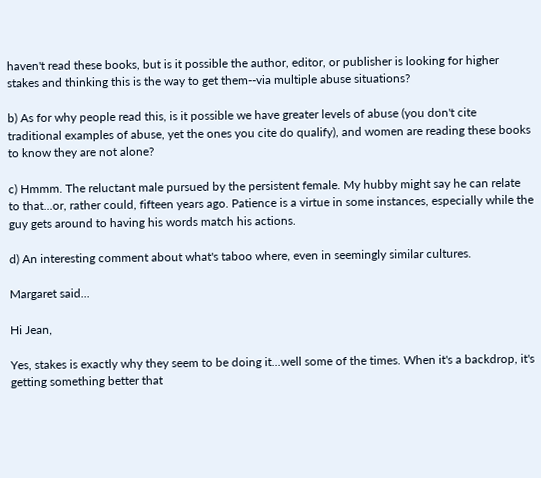haven't read these books, but is it possible the author, editor, or publisher is looking for higher stakes and thinking this is the way to get them--via multiple abuse situations?

b) As for why people read this, is it possible we have greater levels of abuse (you don't cite traditional examples of abuse, yet the ones you cite do qualify), and women are reading these books to know they are not alone?

c) Hmmm. The reluctant male pursued by the persistent female. My hubby might say he can relate to that...or, rather could, fifteen years ago. Patience is a virtue in some instances, especially while the guy gets around to having his words match his actions.

d) An interesting comment about what's taboo where, even in seemingly similar cultures.

Margaret said...

Hi Jean,

Yes, stakes is exactly why they seem to be doing it...well some of the times. When it's a backdrop, it's getting something better that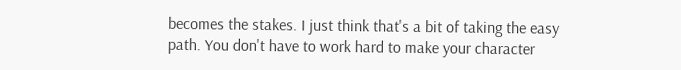becomes the stakes. I just think that's a bit of taking the easy path. You don't have to work hard to make your character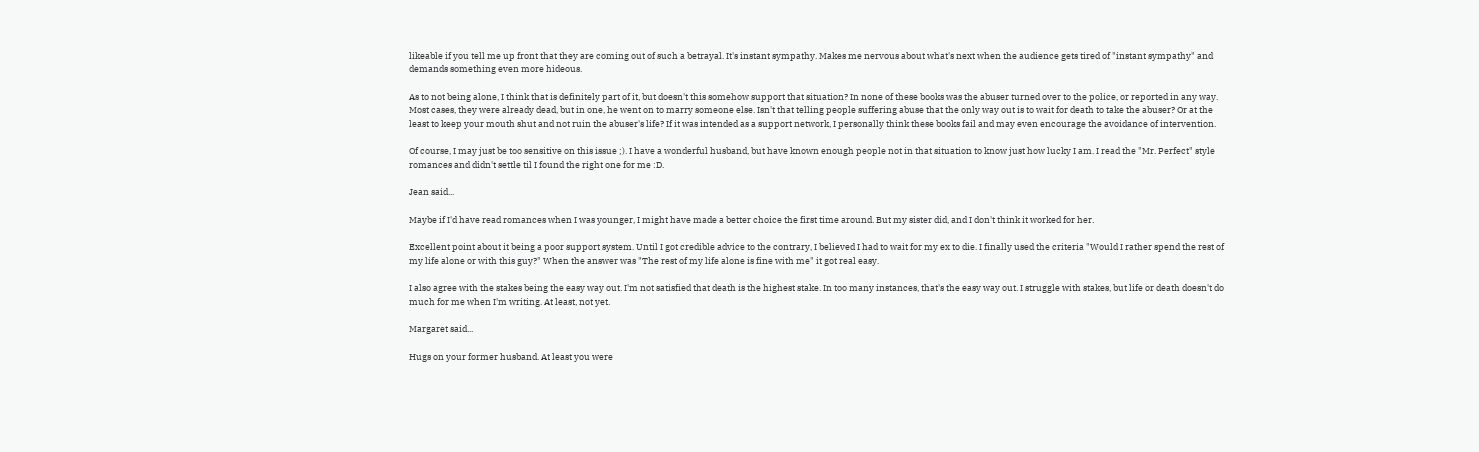likeable if you tell me up front that they are coming out of such a betrayal. It's instant sympathy. Makes me nervous about what's next when the audience gets tired of "instant sympathy" and demands something even more hideous.

As to not being alone, I think that is definitely part of it, but doesn't this somehow support that situation? In none of these books was the abuser turned over to the police, or reported in any way. Most cases, they were already dead, but in one, he went on to marry someone else. Isn't that telling people suffering abuse that the only way out is to wait for death to take the abuser? Or at the least to keep your mouth shut and not ruin the abuser's life? If it was intended as a support network, I personally think these books fail and may even encourage the avoidance of intervention.

Of course, I may just be too sensitive on this issue ;). I have a wonderful husband, but have known enough people not in that situation to know just how lucky I am. I read the "Mr. Perfect" style romances and didn't settle til I found the right one for me :D.

Jean said...

Maybe if I'd have read romances when I was younger, I might have made a better choice the first time around. But my sister did, and I don't think it worked for her.

Excellent point about it being a poor support system. Until I got credible advice to the contrary, I believed I had to wait for my ex to die. I finally used the criteria "Would I rather spend the rest of my life alone or with this guy?" When the answer was "The rest of my life alone is fine with me" it got real easy.

I also agree with the stakes being the easy way out. I'm not satisfied that death is the highest stake. In too many instances, that's the easy way out. I struggle with stakes, but life or death doesn't do much for me when I'm writing. At least, not yet.

Margaret said...

Hugs on your former husband. At least you were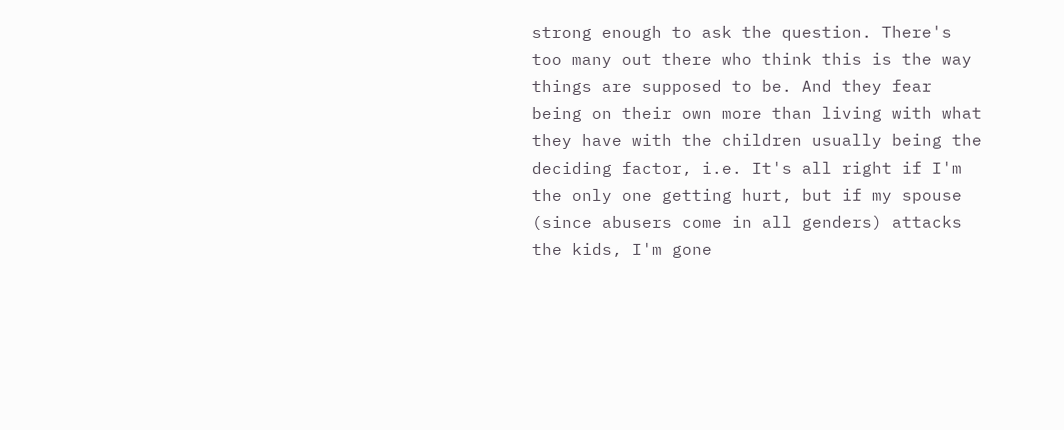strong enough to ask the question. There's too many out there who think this is the way things are supposed to be. And they fear being on their own more than living with what they have with the children usually being the deciding factor, i.e. It's all right if I'm the only one getting hurt, but if my spouse (since abusers come in all genders) attacks the kids, I'm gone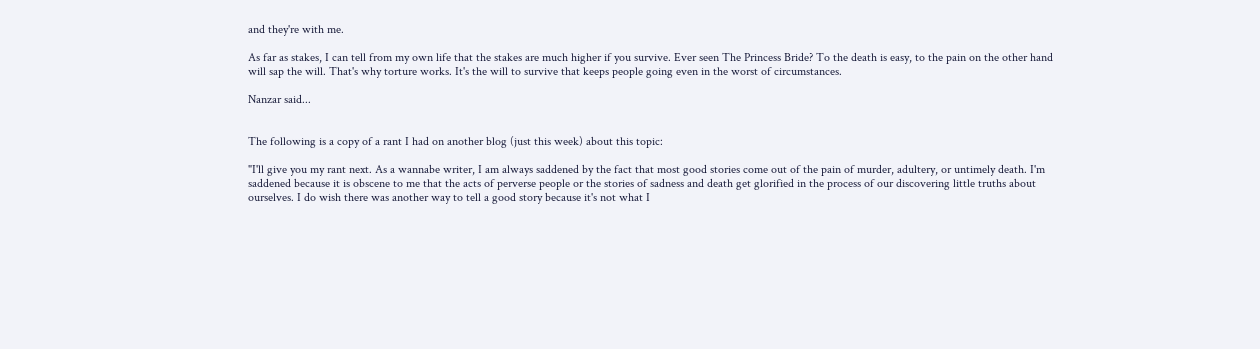and they're with me.

As far as stakes, I can tell from my own life that the stakes are much higher if you survive. Ever seen The Princess Bride? To the death is easy, to the pain on the other hand will sap the will. That's why torture works. It's the will to survive that keeps people going even in the worst of circumstances.

Nanzar said...


The following is a copy of a rant I had on another blog (just this week) about this topic:

"I'll give you my rant next. As a wannabe writer, I am always saddened by the fact that most good stories come out of the pain of murder, adultery, or untimely death. I'm saddened because it is obscene to me that the acts of perverse people or the stories of sadness and death get glorified in the process of our discovering little truths about ourselves. I do wish there was another way to tell a good story because it's not what I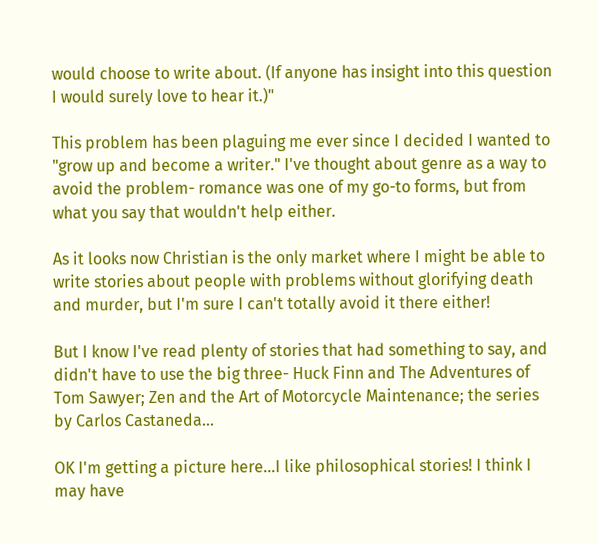would choose to write about. (If anyone has insight into this question I would surely love to hear it.)"

This problem has been plaguing me ever since I decided I wanted to "grow up and become a writer." I've thought about genre as a way to avoid the problem- romance was one of my go-to forms, but from what you say that wouldn't help either.

As it looks now Christian is the only market where I might be able to write stories about people with problems without glorifying death and murder, but I'm sure I can't totally avoid it there either!

But I know I've read plenty of stories that had something to say, and didn't have to use the big three- Huck Finn and The Adventures of Tom Sawyer; Zen and the Art of Motorcycle Maintenance; the series by Carlos Castaneda...

OK I'm getting a picture here...I like philosophical stories! I think I may have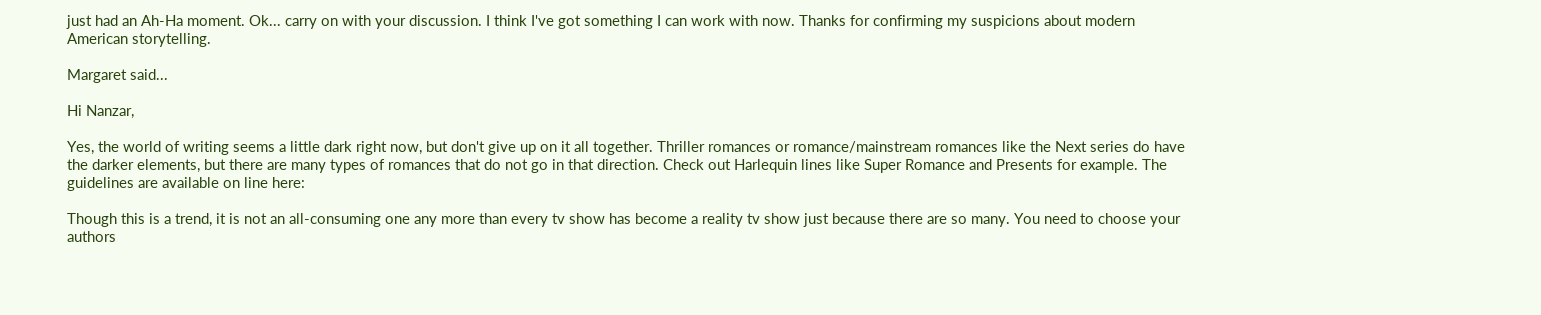just had an Ah-Ha moment. Ok... carry on with your discussion. I think I've got something I can work with now. Thanks for confirming my suspicions about modern American storytelling.

Margaret said...

Hi Nanzar,

Yes, the world of writing seems a little dark right now, but don't give up on it all together. Thriller romances or romance/mainstream romances like the Next series do have the darker elements, but there are many types of romances that do not go in that direction. Check out Harlequin lines like Super Romance and Presents for example. The guidelines are available on line here:

Though this is a trend, it is not an all-consuming one any more than every tv show has become a reality tv show just because there are so many. You need to choose your authors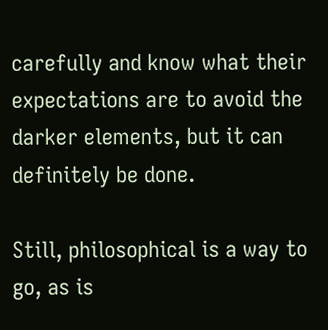carefully and know what their expectations are to avoid the darker elements, but it can definitely be done.

Still, philosophical is a way to go, as is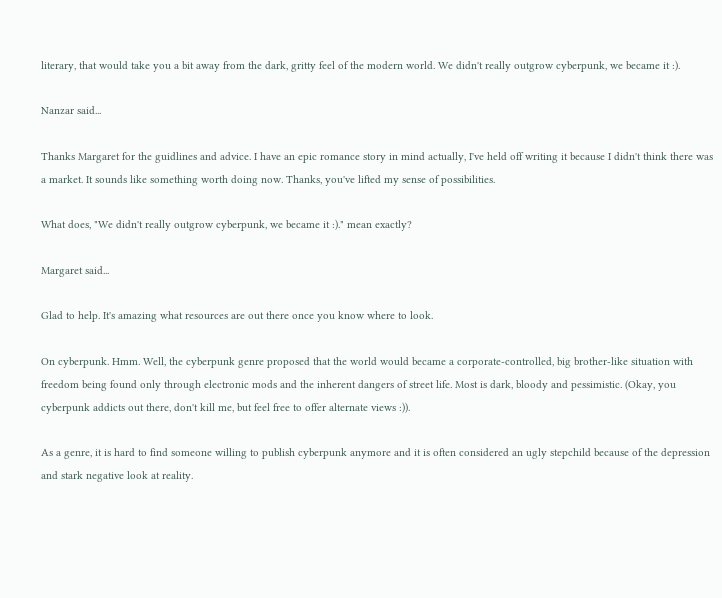literary, that would take you a bit away from the dark, gritty feel of the modern world. We didn't really outgrow cyberpunk, we became it :).

Nanzar said...

Thanks Margaret for the guidlines and advice. I have an epic romance story in mind actually, I've held off writing it because I didn't think there was a market. It sounds like something worth doing now. Thanks, you've lifted my sense of possibilities.

What does, "We didn't really outgrow cyberpunk, we became it :)." mean exactly?

Margaret said...

Glad to help. It's amazing what resources are out there once you know where to look.

On cyberpunk. Hmm. Well, the cyberpunk genre proposed that the world would became a corporate-controlled, big brother-like situation with freedom being found only through electronic mods and the inherent dangers of street life. Most is dark, bloody and pessimistic. (Okay, you cyberpunk addicts out there, don't kill me, but feel free to offer alternate views :)).

As a genre, it is hard to find someone willing to publish cyberpunk anymore and it is often considered an ugly stepchild because of the depression and stark negative look at reality.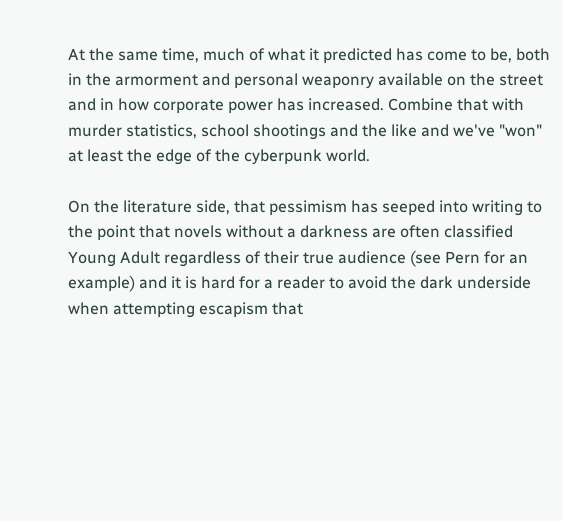At the same time, much of what it predicted has come to be, both in the armorment and personal weaponry available on the street and in how corporate power has increased. Combine that with murder statistics, school shootings and the like and we've "won" at least the edge of the cyberpunk world.

On the literature side, that pessimism has seeped into writing to the point that novels without a darkness are often classified Young Adult regardless of their true audience (see Pern for an example) and it is hard for a reader to avoid the dark underside when attempting escapism that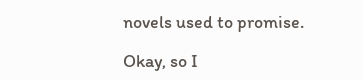novels used to promise.

Okay, so I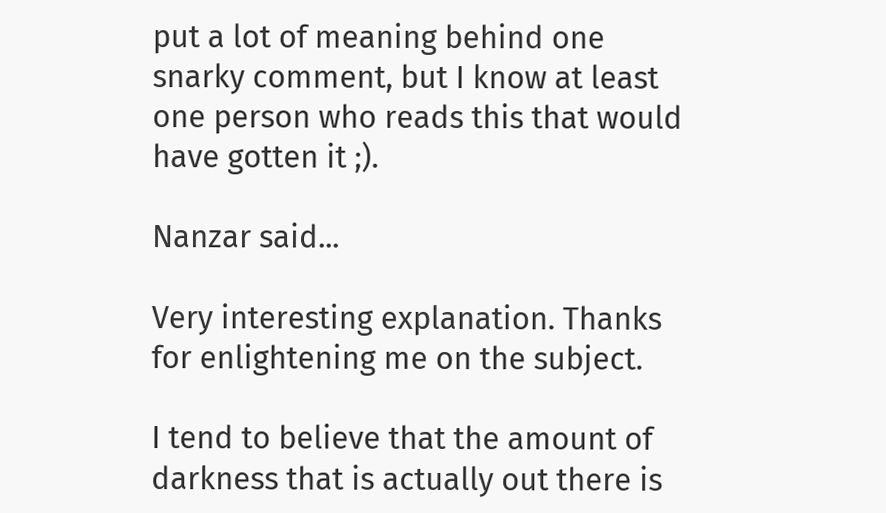put a lot of meaning behind one snarky comment, but I know at least one person who reads this that would have gotten it ;).

Nanzar said...

Very interesting explanation. Thanks for enlightening me on the subject.

I tend to believe that the amount of darkness that is actually out there is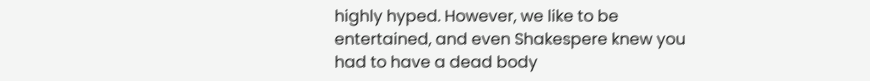highly hyped. However, we like to be entertained, and even Shakespere knew you had to have a dead body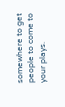somewhere to get people to come to your plays.